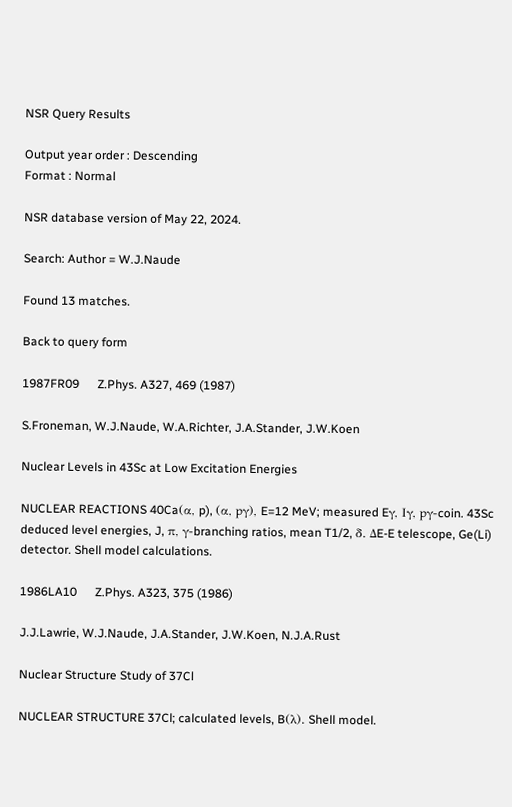NSR Query Results

Output year order : Descending
Format : Normal

NSR database version of May 22, 2024.

Search: Author = W.J.Naude

Found 13 matches.

Back to query form

1987FR09      Z.Phys. A327, 469 (1987)

S.Froneman, W.J.Naude, W.A.Richter, J.A.Stander, J.W.Koen

Nuclear Levels in 43Sc at Low Excitation Energies

NUCLEAR REACTIONS 40Ca(α, p), (α, pγ), E=12 MeV; measured Eγ, Iγ, pγ-coin. 43Sc deduced level energies, J, π, γ-branching ratios, mean T1/2, δ. ΔE-E telescope, Ge(Li) detector. Shell model calculations.

1986LA10      Z.Phys. A323, 375 (1986)

J.J.Lawrie, W.J.Naude, J.A.Stander, J.W.Koen, N.J.A.Rust

Nuclear Structure Study of 37Cl

NUCLEAR STRUCTURE 37Cl; calculated levels, B(λ). Shell model.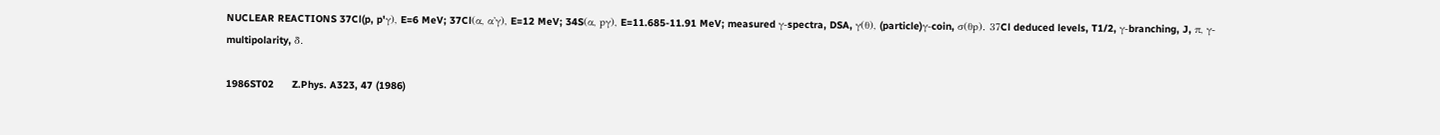NUCLEAR REACTIONS 37Cl(p, p'γ), E=6 MeV; 37Cl(α, α'γ), E=12 MeV; 34S(α, pγ), E=11.685-11.91 MeV; measured γ-spectra, DSA, γ(θ), (particle)γ-coin, σ(θp). 37Cl deduced levels, T1/2, γ-branching, J, π, γ-multipolarity, δ.

1986ST02      Z.Phys. A323, 47 (1986)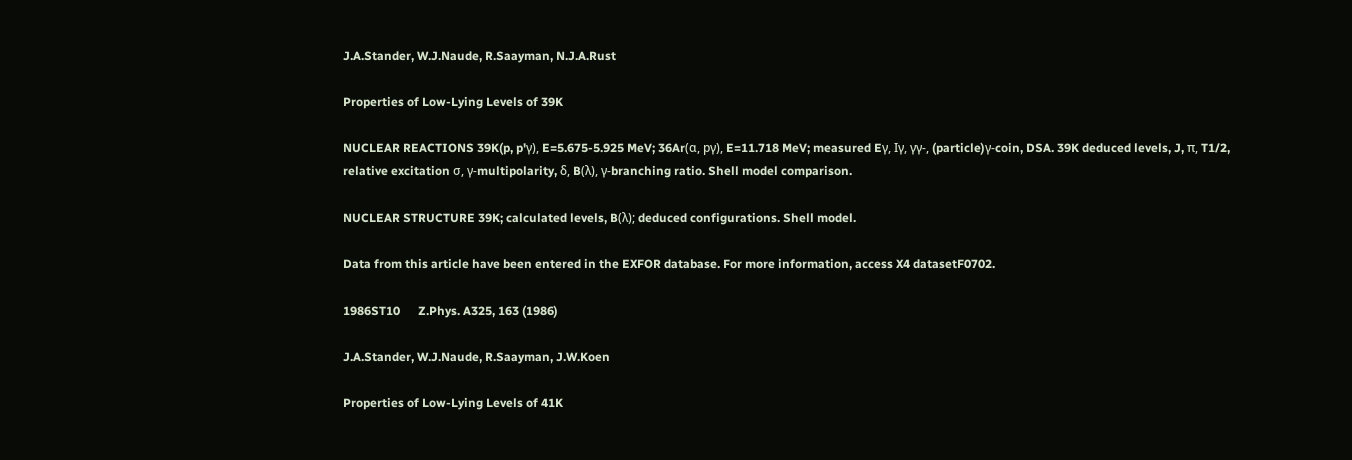J.A.Stander, W.J.Naude, R.Saayman, N.J.A.Rust

Properties of Low-Lying Levels of 39K

NUCLEAR REACTIONS 39K(p, p'γ), E=5.675-5.925 MeV; 36Ar(α, pγ), E=11.718 MeV; measured Eγ, Iγ, γγ-, (particle)γ-coin, DSA. 39K deduced levels, J, π, T1/2, relative excitation σ, γ-multipolarity, δ, B(λ), γ-branching ratio. Shell model comparison.

NUCLEAR STRUCTURE 39K; calculated levels, B(λ); deduced configurations. Shell model.

Data from this article have been entered in the EXFOR database. For more information, access X4 datasetF0702.

1986ST10      Z.Phys. A325, 163 (1986)

J.A.Stander, W.J.Naude, R.Saayman, J.W.Koen

Properties of Low-Lying Levels of 41K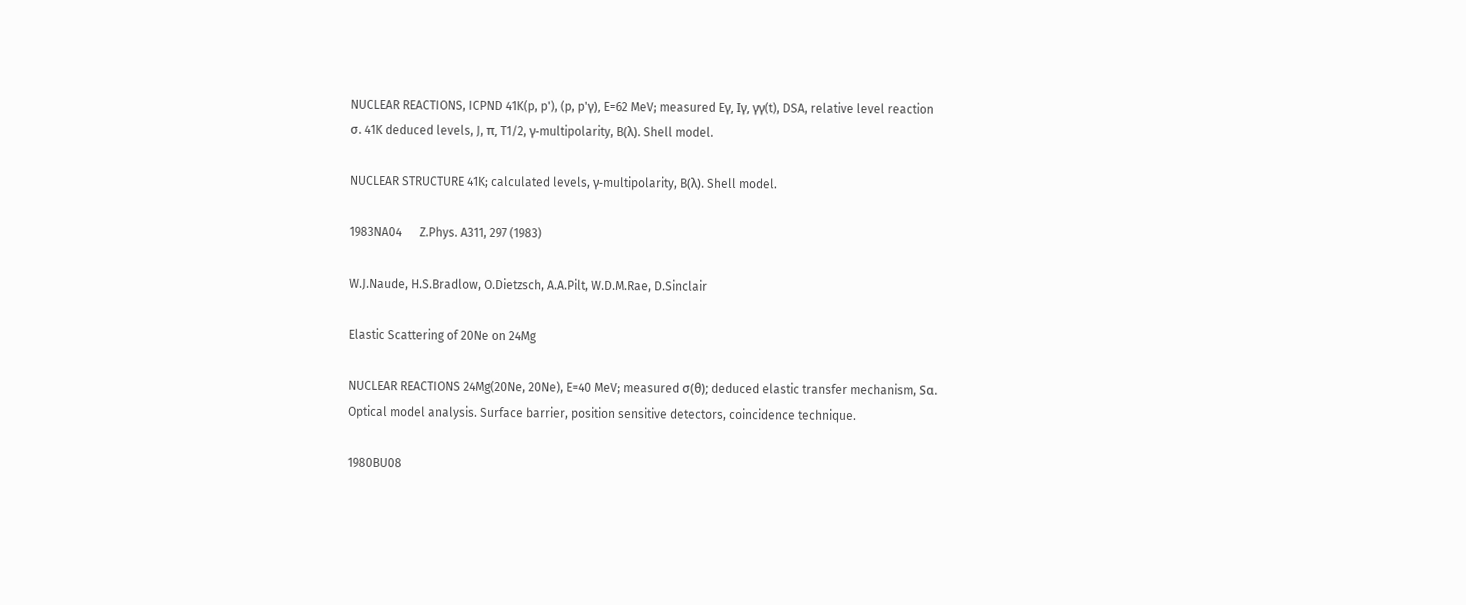NUCLEAR REACTIONS, ICPND 41K(p, p'), (p, p'γ), E=62 MeV; measured Eγ, Iγ, γγ(t), DSA, relative level reaction σ. 41K deduced levels, J, π, T1/2, γ-multipolarity, B(λ). Shell model.

NUCLEAR STRUCTURE 41K; calculated levels, γ-multipolarity, B(λ). Shell model.

1983NA04      Z.Phys. A311, 297 (1983)

W.J.Naude, H.S.Bradlow, O.Dietzsch, A.A.Pilt, W.D.M.Rae, D.Sinclair

Elastic Scattering of 20Ne on 24Mg

NUCLEAR REACTIONS 24Mg(20Ne, 20Ne), E=40 MeV; measured σ(θ); deduced elastic transfer mechanism, Sα. Optical model analysis. Surface barrier, position sensitive detectors, coincidence technique.

1980BU08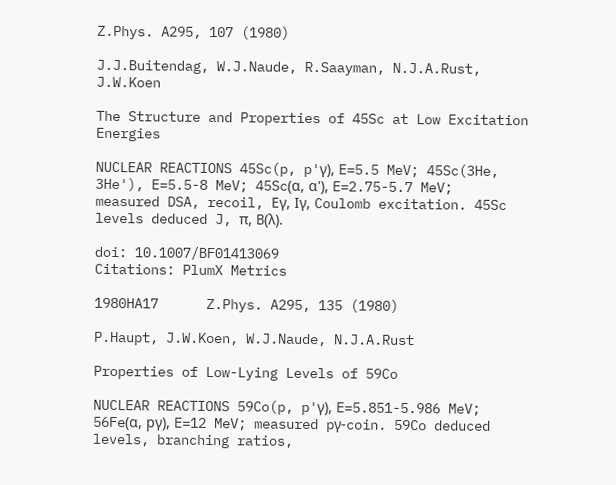Z.Phys. A295, 107 (1980)

J.J.Buitendag, W.J.Naude, R.Saayman, N.J.A.Rust, J.W.Koen

The Structure and Properties of 45Sc at Low Excitation Energies

NUCLEAR REACTIONS 45Sc(p, p'γ), E=5.5 MeV; 45Sc(3He, 3He'), E=5.5-8 MeV; 45Sc(α, α'), E=2.75-5.7 MeV; measured DSA, recoil, Eγ, Iγ, Coulomb excitation. 45Sc levels deduced J, π, B(λ).

doi: 10.1007/BF01413069
Citations: PlumX Metrics

1980HA17      Z.Phys. A295, 135 (1980)

P.Haupt, J.W.Koen, W.J.Naude, N.J.A.Rust

Properties of Low-Lying Levels of 59Co

NUCLEAR REACTIONS 59Co(p, p'γ), E=5.851-5.986 MeV; 56Fe(α, pγ), E=12 MeV; measured pγ-coin. 59Co deduced levels, branching ratios,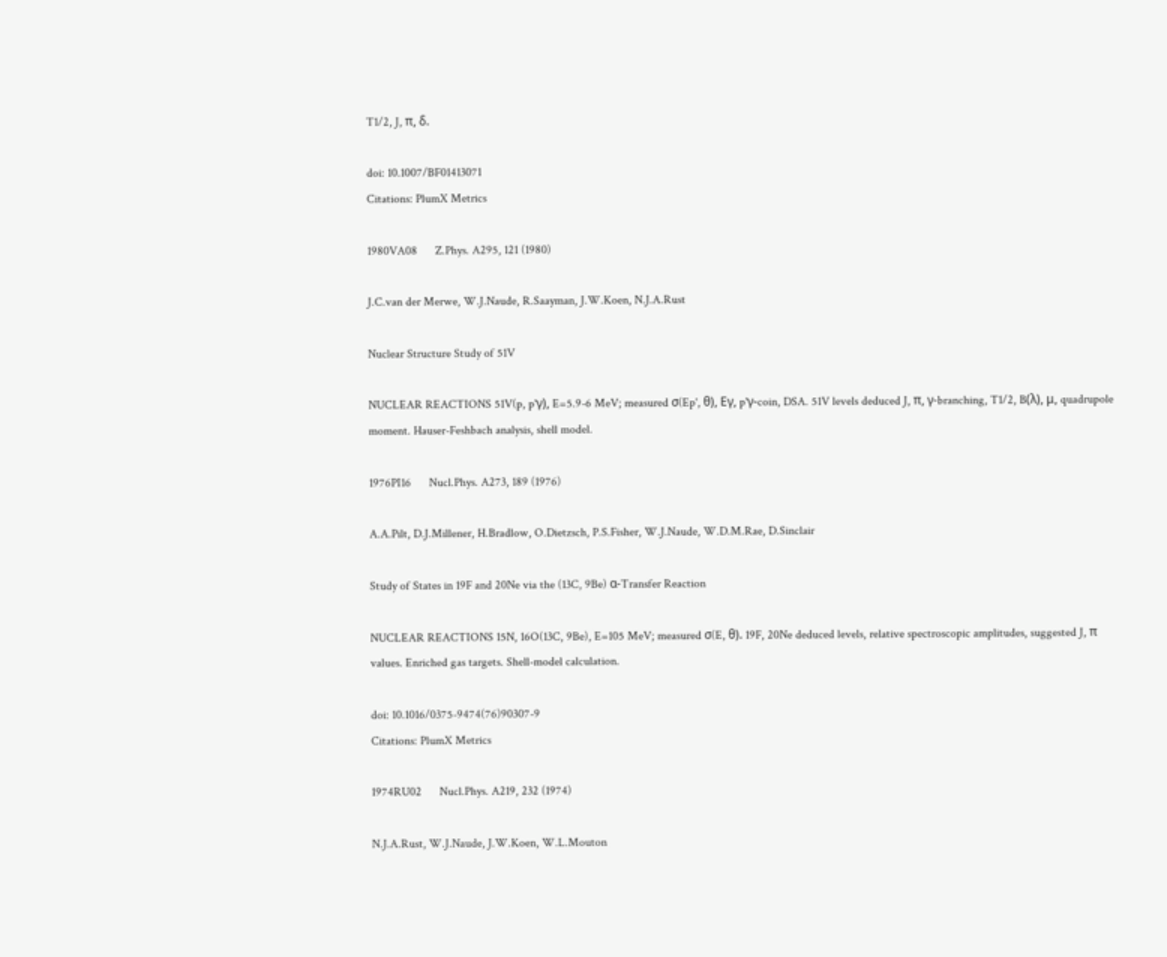T1/2, J, π, δ.

doi: 10.1007/BF01413071
Citations: PlumX Metrics

1980VA08      Z.Phys. A295, 121 (1980)

J.C.van der Merwe, W.J.Naude, R.Saayman, J.W.Koen, N.J.A.Rust

Nuclear Structure Study of 51V

NUCLEAR REACTIONS 51V(p, p'γ), E=5.9-6 MeV; measured σ(Ep', θ), Eγ, p'γ-coin, DSA. 51V levels deduced J, π, γ-branching, T1/2, B(λ), μ, quadrupole moment. Hauser-Feshbach analysis, shell model.

1976PI16      Nucl.Phys. A273, 189 (1976)

A.A.Pilt, D.J.Millener, H.Bradlow, O.Dietzsch, P.S.Fisher, W.J.Naude, W.D.M.Rae, D.Sinclair

Study of States in 19F and 20Ne via the (13C, 9Be) α-Transfer Reaction

NUCLEAR REACTIONS 15N, 16O(13C, 9Be), E=105 MeV; measured σ(E, θ). 19F, 20Ne deduced levels, relative spectroscopic amplitudes, suggested J, π values. Enriched gas targets. Shell-model calculation.

doi: 10.1016/0375-9474(76)90307-9
Citations: PlumX Metrics

1974RU02      Nucl.Phys. A219, 232 (1974)

N.J.A.Rust, W.J.Naude, J.W.Koen, W.L.Mouton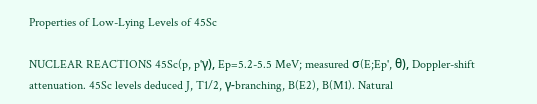Properties of Low-Lying Levels of 45Sc

NUCLEAR REACTIONS 45Sc(p, p'γ), Ep=5.2-5.5 MeV; measured σ(E;Ep', θ), Doppler-shift attenuation. 45Sc levels deduced J, T1/2, γ-branching, B(E2), B(M1). Natural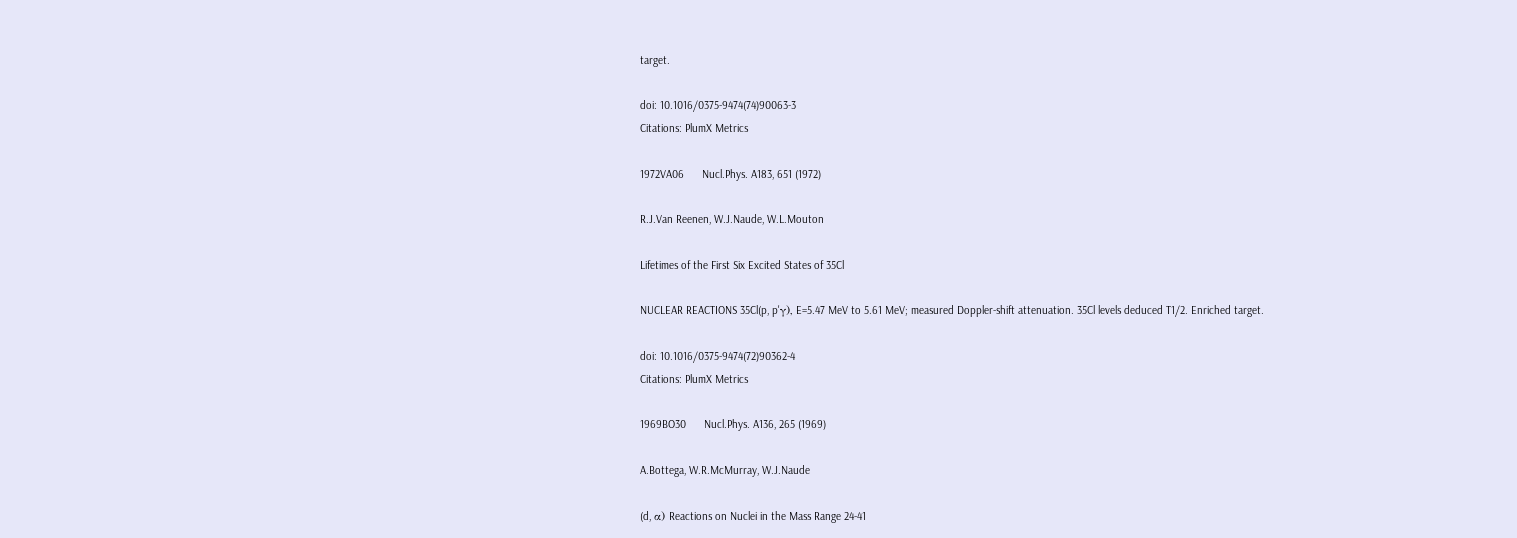target.

doi: 10.1016/0375-9474(74)90063-3
Citations: PlumX Metrics

1972VA06      Nucl.Phys. A183, 651 (1972)

R.J.Van Reenen, W.J.Naude, W.L.Mouton

Lifetimes of the First Six Excited States of 35Cl

NUCLEAR REACTIONS 35Cl(p, p'γ), E=5.47 MeV to 5.61 MeV; measured Doppler-shift attenuation. 35Cl levels deduced T1/2. Enriched target.

doi: 10.1016/0375-9474(72)90362-4
Citations: PlumX Metrics

1969BO30      Nucl.Phys. A136, 265 (1969)

A.Bottega, W.R.McMurray, W.J.Naude

(d, α) Reactions on Nuclei in the Mass Range 24-41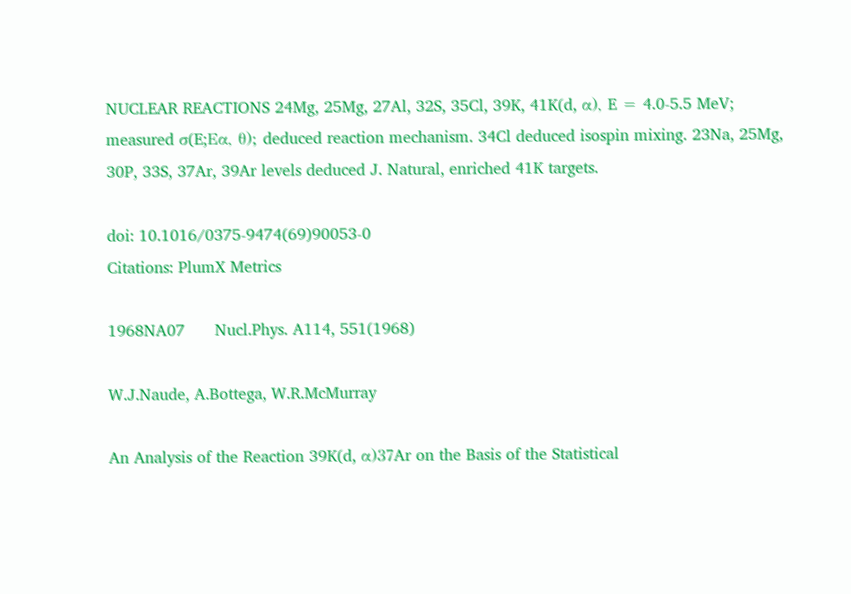NUCLEAR REACTIONS 24Mg, 25Mg, 27Al, 32S, 35Cl, 39K, 41K(d, α), E = 4.0-5.5 MeV; measured σ(E;Eα, θ); deduced reaction mechanism. 34Cl deduced isospin mixing. 23Na, 25Mg, 30P, 33S, 37Ar, 39Ar levels deduced J. Natural, enriched 41K targets.

doi: 10.1016/0375-9474(69)90053-0
Citations: PlumX Metrics

1968NA07      Nucl.Phys. A114, 551(1968)

W.J.Naude, A.Bottega, W.R.McMurray

An Analysis of the Reaction 39K(d, α)37Ar on the Basis of the Statistical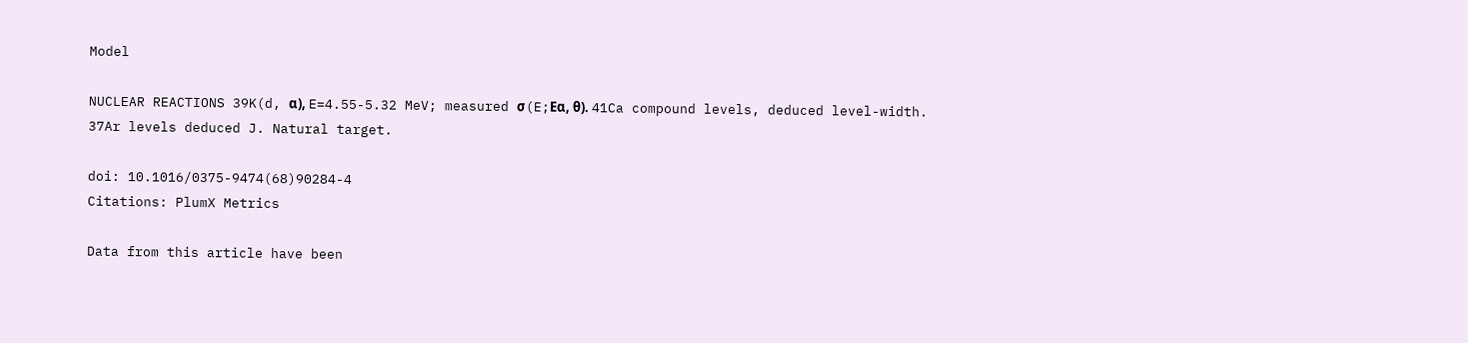Model

NUCLEAR REACTIONS 39K(d, α), E=4.55-5.32 MeV; measured σ(E;Eα, θ). 41Ca compound levels, deduced level-width. 37Ar levels deduced J. Natural target.

doi: 10.1016/0375-9474(68)90284-4
Citations: PlumX Metrics

Data from this article have been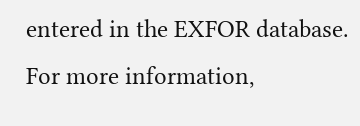entered in the EXFOR database. For more information,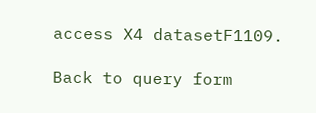access X4 datasetF1109.

Back to query form